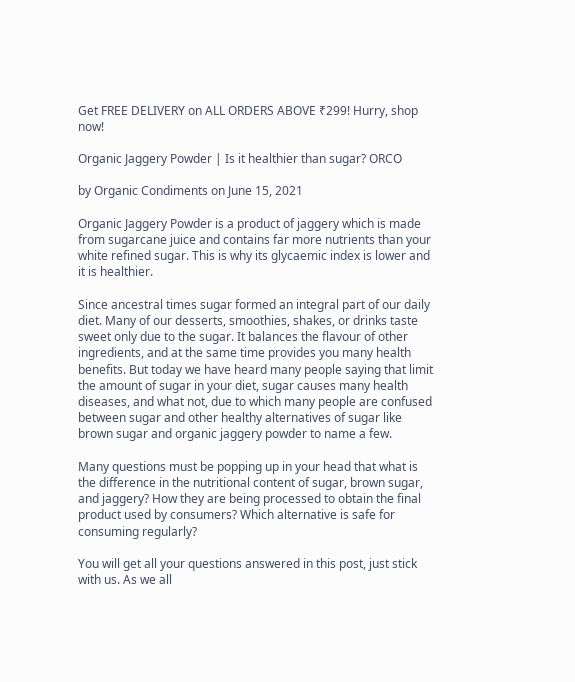Get FREE DELIVERY on ALL ORDERS ABOVE ₹299! Hurry, shop now!

Organic Jaggery Powder | Is it healthier than sugar? ORCO

by Organic Condiments on June 15, 2021

Organic Jaggery Powder is a product of jaggery which is made from sugarcane juice and contains far more nutrients than your white refined sugar. This is why its glycaemic index is lower and it is healthier.

Since ancestral times sugar formed an integral part of our daily diet. Many of our desserts, smoothies, shakes, or drinks taste sweet only due to the sugar. It balances the flavour of other ingredients, and at the same time provides you many health benefits. But today we have heard many people saying that limit the amount of sugar in your diet, sugar causes many health diseases, and what not, due to which many people are confused between sugar and other healthy alternatives of sugar like brown sugar and organic jaggery powder to name a few.

Many questions must be popping up in your head that what is the difference in the nutritional content of sugar, brown sugar, and jaggery? How they are being processed to obtain the final product used by consumers? Which alternative is safe for consuming regularly?

You will get all your questions answered in this post, just stick with us. As we all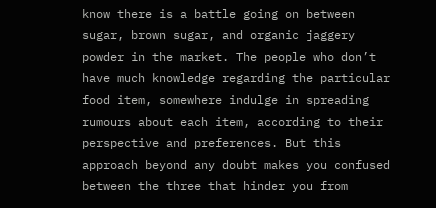know there is a battle going on between sugar, brown sugar, and organic jaggery powder in the market. The people who don’t have much knowledge regarding the particular food item, somewhere indulge in spreading rumours about each item, according to their perspective and preferences. But this approach beyond any doubt makes you confused between the three that hinder you from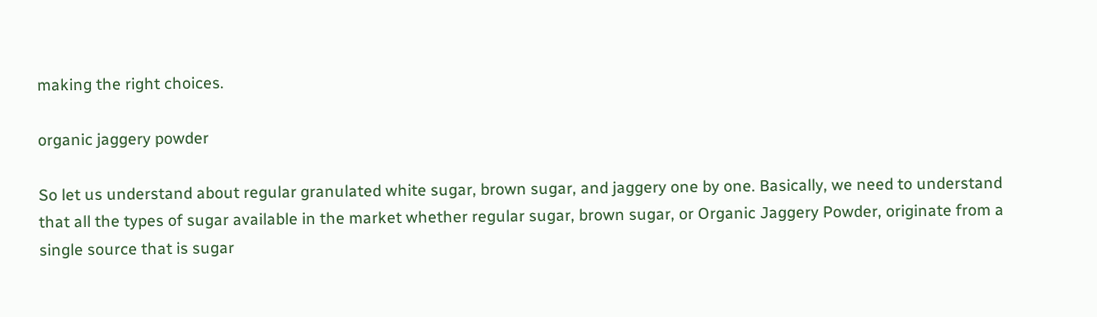making the right choices.

organic jaggery powder

So let us understand about regular granulated white sugar, brown sugar, and jaggery one by one. Basically, we need to understand that all the types of sugar available in the market whether regular sugar, brown sugar, or Organic Jaggery Powder, originate from a single source that is sugar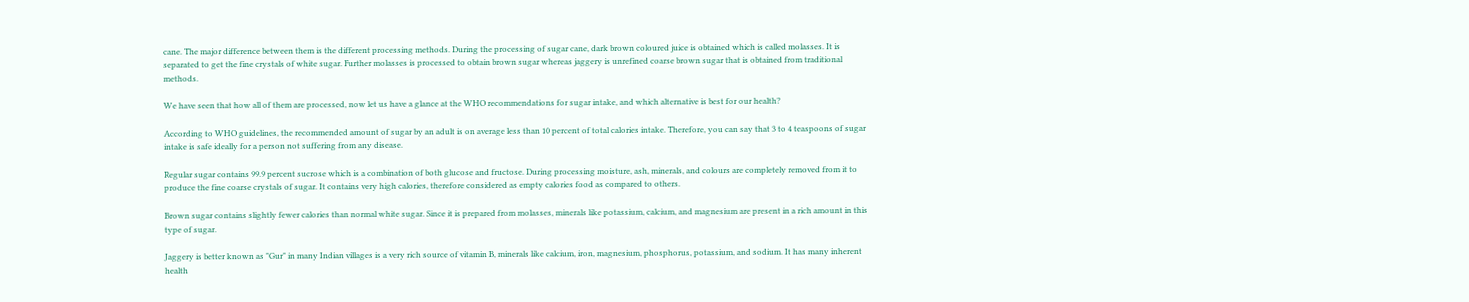cane. The major difference between them is the different processing methods. During the processing of sugar cane, dark brown coloured juice is obtained which is called molasses. It is separated to get the fine crystals of white sugar. Further molasses is processed to obtain brown sugar whereas jaggery is unrefined coarse brown sugar that is obtained from traditional methods.

We have seen that how all of them are processed, now let us have a glance at the WHO recommendations for sugar intake, and which alternative is best for our health?

According to WHO guidelines, the recommended amount of sugar by an adult is on average less than 10 percent of total calories intake. Therefore, you can say that 3 to 4 teaspoons of sugar intake is safe ideally for a person not suffering from any disease.

Regular sugar contains 99.9 percent sucrose which is a combination of both glucose and fructose. During processing moisture, ash, minerals, and colours are completely removed from it to produce the fine coarse crystals of sugar. It contains very high calories, therefore considered as empty calories food as compared to others.

Brown sugar contains slightly fewer calories than normal white sugar. Since it is prepared from molasses, minerals like potassium, calcium, and magnesium are present in a rich amount in this type of sugar.

Jaggery is better known as "Gur" in many Indian villages is a very rich source of vitamin B, minerals like calcium, iron, magnesium, phosphorus, potassium, and sodium. It has many inherent health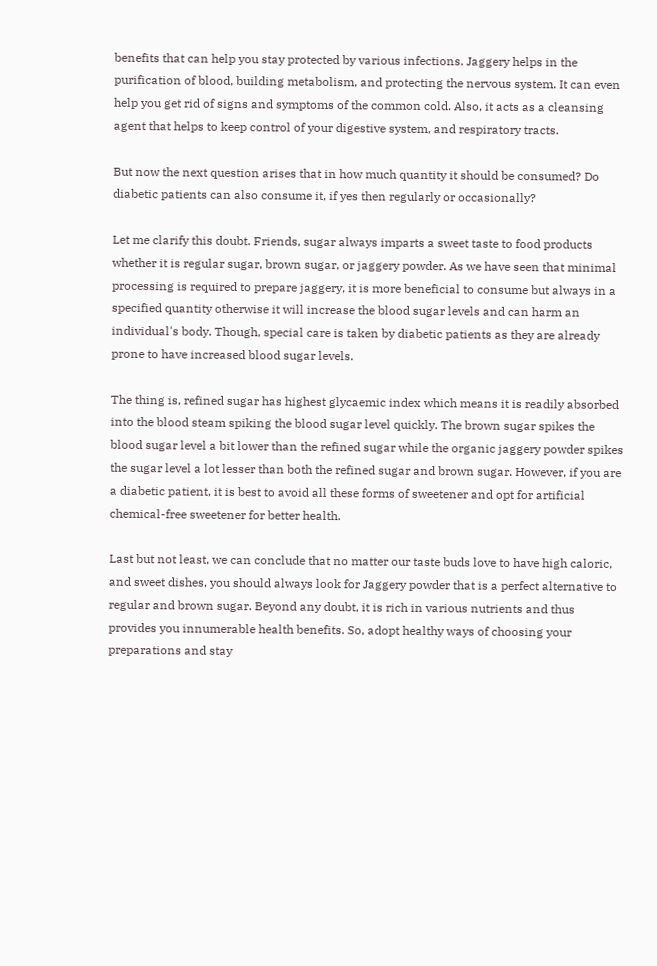benefits that can help you stay protected by various infections. Jaggery helps in the purification of blood, building metabolism, and protecting the nervous system. It can even help you get rid of signs and symptoms of the common cold. Also, it acts as a cleansing agent that helps to keep control of your digestive system, and respiratory tracts.

But now the next question arises that in how much quantity it should be consumed? Do diabetic patients can also consume it, if yes then regularly or occasionally?

Let me clarify this doubt. Friends, sugar always imparts a sweet taste to food products whether it is regular sugar, brown sugar, or jaggery powder. As we have seen that minimal processing is required to prepare jaggery, it is more beneficial to consume but always in a specified quantity otherwise it will increase the blood sugar levels and can harm an individual's body. Though, special care is taken by diabetic patients as they are already prone to have increased blood sugar levels.

The thing is, refined sugar has highest glycaemic index which means it is readily absorbed into the blood steam spiking the blood sugar level quickly. The brown sugar spikes the blood sugar level a bit lower than the refined sugar while the organic jaggery powder spikes the sugar level a lot lesser than both the refined sugar and brown sugar. However, if you are a diabetic patient, it is best to avoid all these forms of sweetener and opt for artificial chemical-free sweetener for better health.

Last but not least, we can conclude that no matter our taste buds love to have high caloric, and sweet dishes, you should always look for Jaggery powder that is a perfect alternative to regular and brown sugar. Beyond any doubt, it is rich in various nutrients and thus provides you innumerable health benefits. So, adopt healthy ways of choosing your preparations and stay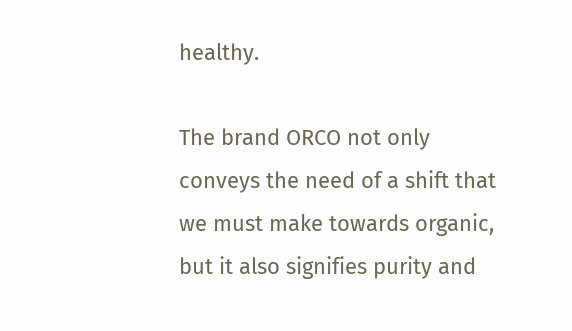healthy.

The brand ORCO not only conveys the need of a shift that we must make towards organic, but it also signifies purity and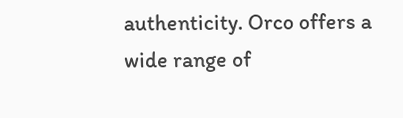authenticity. Orco offers a wide range of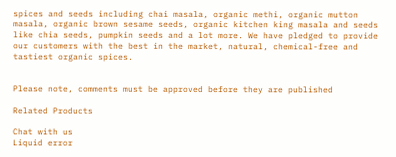spices and seeds including chai masala, organic methi, organic mutton masala, organic brown sesame seeds, organic kitchen king masala and seeds like chia seeds, pumpkin seeds and a lot more. We have pledged to provide our customers with the best in the market, natural, chemical-free and tastiest organic spices.


Please note, comments must be approved before they are published

Related Products

Chat with us
Liquid error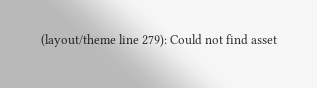(layout/theme line 279): Could not find asset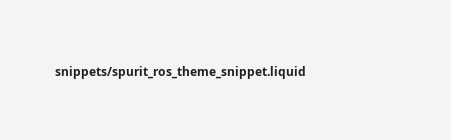snippets/spurit_ros_theme_snippet.liquid